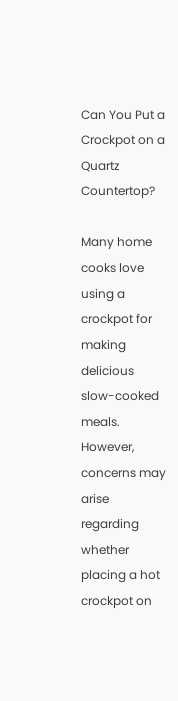Can You Put a Crockpot on a Quartz Countertop?

Many home cooks love using a crockpot for making delicious slow-cooked meals. However, concerns may arise regarding whether placing a hot crockpot on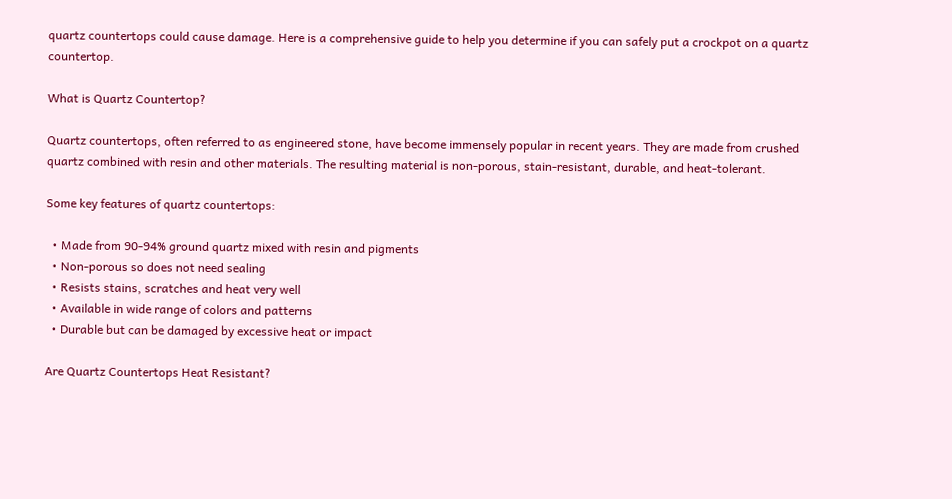quartz countertops could cause damage. Here is a comprehensive guide to help you determine if you can safely put a crockpot on a quartz countertop.

What is Quartz Countertop?

Quartz countertops, often referred to as engineered stone, have become immensely popular in recent years. They are made from crushed quartz combined with resin and other materials. The resulting material is non-porous, stain-resistant, durable, and heat-tolerant.

Some key features of quartz countertops:

  • Made from 90-94% ground quartz mixed with resin and pigments
  • Non-porous so does not need sealing
  • Resists stains, scratches and heat very well
  • Available in wide range of colors and patterns
  • Durable but can be damaged by excessive heat or impact

Are Quartz Countertops Heat Resistant?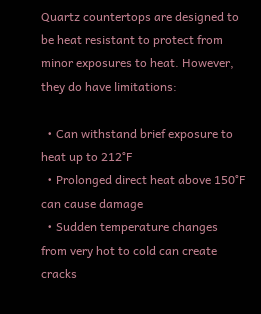Quartz countertops are designed to be heat resistant to protect from minor exposures to heat. However, they do have limitations:

  • Can withstand brief exposure to heat up to 212°F
  • Prolonged direct heat above 150°F can cause damage
  • Sudden temperature changes from very hot to cold can create cracks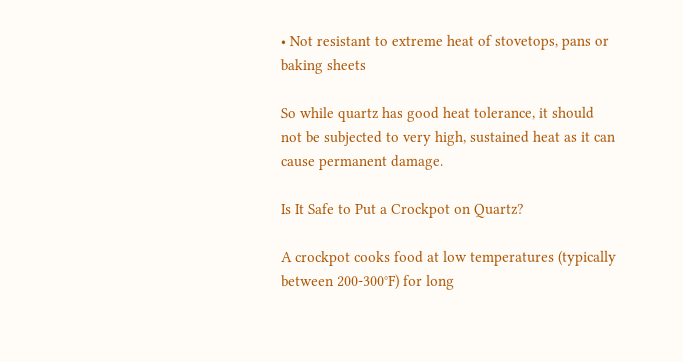• Not resistant to extreme heat of stovetops, pans or baking sheets

So while quartz has good heat tolerance, it should not be subjected to very high, sustained heat as it can cause permanent damage.

Is It Safe to Put a Crockpot on Quartz?

A crockpot cooks food at low temperatures (typically between 200-300°F) for long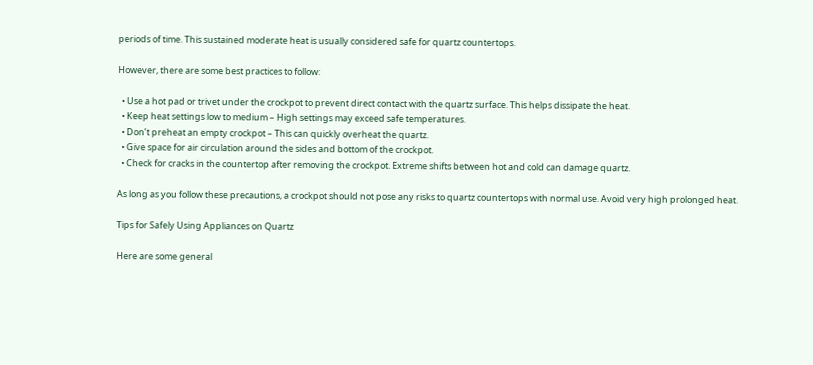periods of time. This sustained moderate heat is usually considered safe for quartz countertops.

However, there are some best practices to follow:

  • Use a hot pad or trivet under the crockpot to prevent direct contact with the quartz surface. This helps dissipate the heat.
  • Keep heat settings low to medium – High settings may exceed safe temperatures.
  • Don’t preheat an empty crockpot – This can quickly overheat the quartz.
  • Give space for air circulation around the sides and bottom of the crockpot.
  • Check for cracks in the countertop after removing the crockpot. Extreme shifts between hot and cold can damage quartz.

As long as you follow these precautions, a crockpot should not pose any risks to quartz countertops with normal use. Avoid very high prolonged heat.

Tips for Safely Using Appliances on Quartz

Here are some general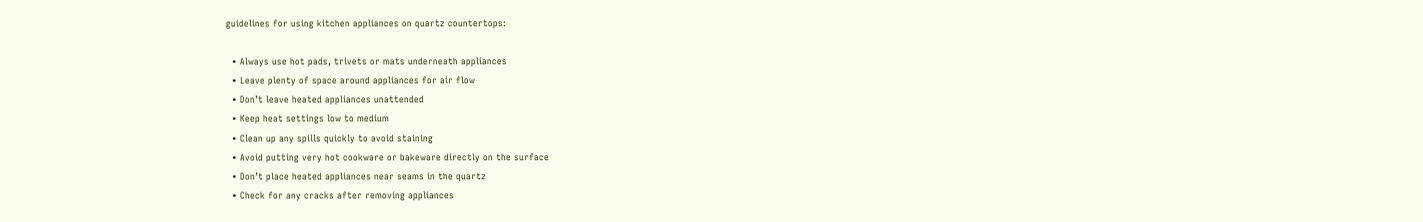guidelines for using kitchen appliances on quartz countertops:

  • Always use hot pads, trivets or mats underneath appliances
  • Leave plenty of space around appliances for air flow
  • Don’t leave heated appliances unattended
  • Keep heat settings low to medium
  • Clean up any spills quickly to avoid staining
  • Avoid putting very hot cookware or bakeware directly on the surface
  • Don’t place heated appliances near seams in the quartz
  • Check for any cracks after removing appliances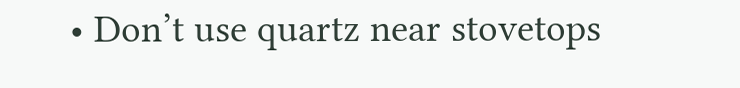• Don’t use quartz near stovetops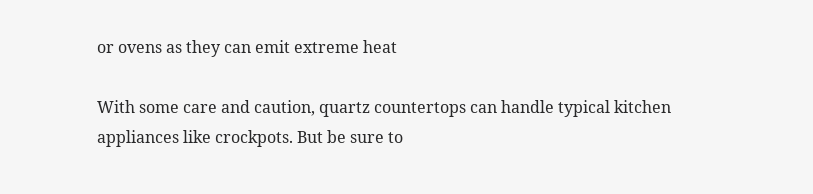or ovens as they can emit extreme heat

With some care and caution, quartz countertops can handle typical kitchen appliances like crockpots. But be sure to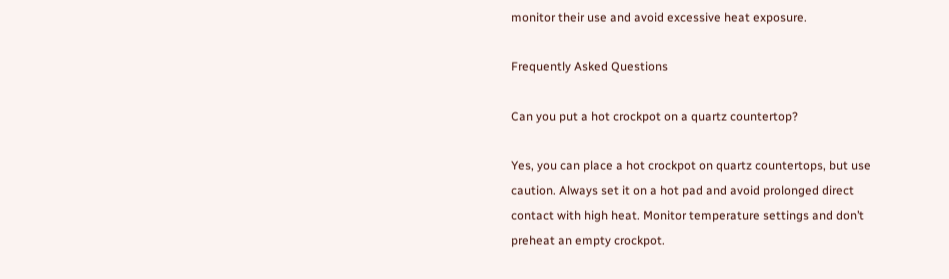monitor their use and avoid excessive heat exposure.

Frequently Asked Questions

Can you put a hot crockpot on a quartz countertop?

Yes, you can place a hot crockpot on quartz countertops, but use caution. Always set it on a hot pad and avoid prolonged direct contact with high heat. Monitor temperature settings and don’t preheat an empty crockpot.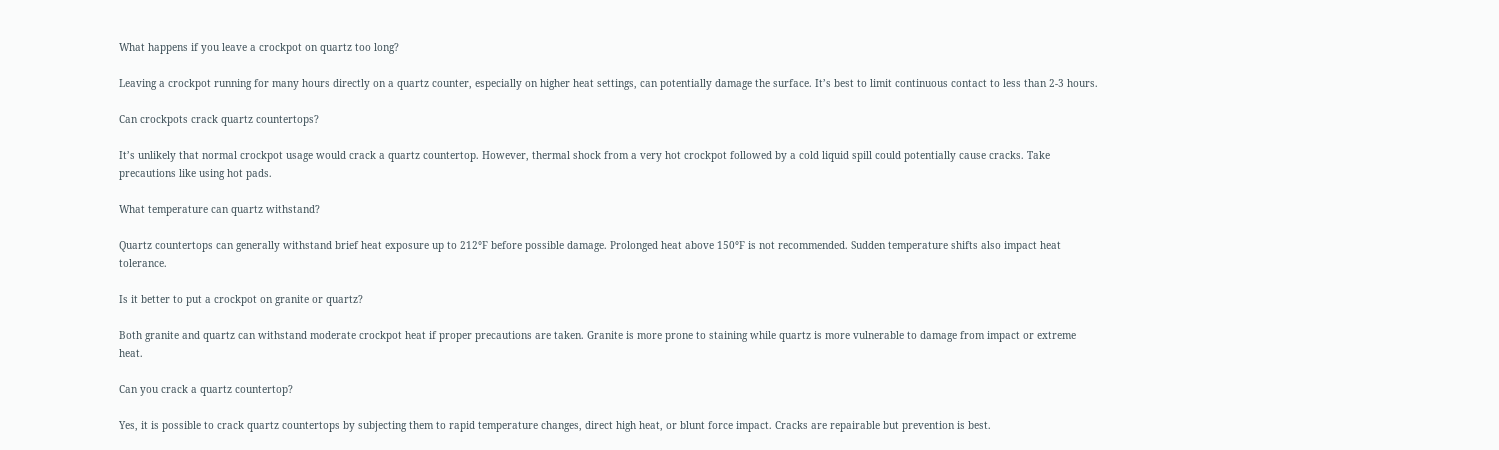What happens if you leave a crockpot on quartz too long?

Leaving a crockpot running for many hours directly on a quartz counter, especially on higher heat settings, can potentially damage the surface. It’s best to limit continuous contact to less than 2-3 hours.

Can crockpots crack quartz countertops?

It’s unlikely that normal crockpot usage would crack a quartz countertop. However, thermal shock from a very hot crockpot followed by a cold liquid spill could potentially cause cracks. Take precautions like using hot pads.

What temperature can quartz withstand?

Quartz countertops can generally withstand brief heat exposure up to 212°F before possible damage. Prolonged heat above 150°F is not recommended. Sudden temperature shifts also impact heat tolerance.

Is it better to put a crockpot on granite or quartz?

Both granite and quartz can withstand moderate crockpot heat if proper precautions are taken. Granite is more prone to staining while quartz is more vulnerable to damage from impact or extreme heat.

Can you crack a quartz countertop?

Yes, it is possible to crack quartz countertops by subjecting them to rapid temperature changes, direct high heat, or blunt force impact. Cracks are repairable but prevention is best.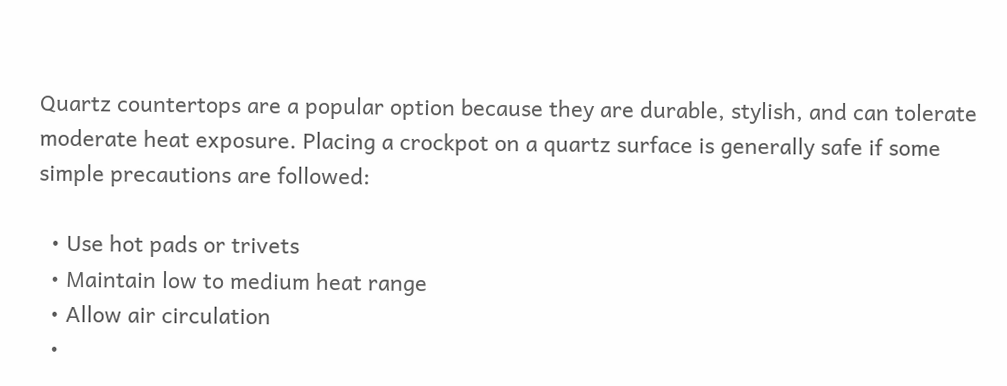Quartz countertops are a popular option because they are durable, stylish, and can tolerate moderate heat exposure. Placing a crockpot on a quartz surface is generally safe if some simple precautions are followed:

  • Use hot pads or trivets
  • Maintain low to medium heat range
  • Allow air circulation
  •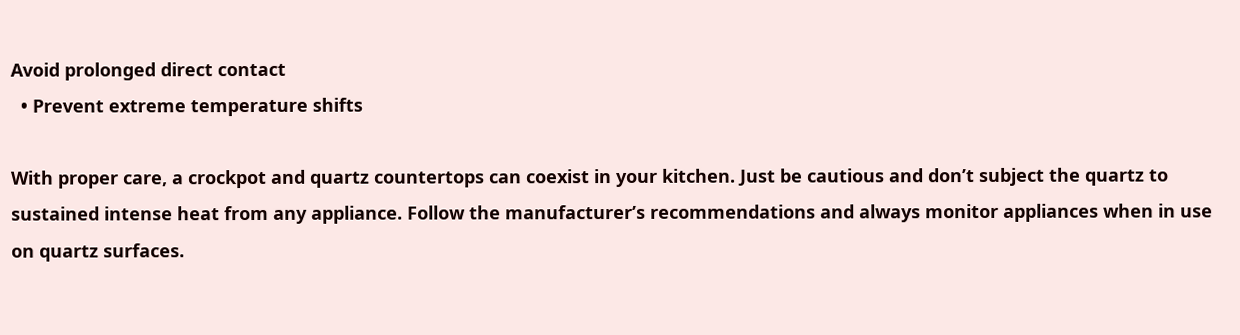Avoid prolonged direct contact
  • Prevent extreme temperature shifts

With proper care, a crockpot and quartz countertops can coexist in your kitchen. Just be cautious and don’t subject the quartz to sustained intense heat from any appliance. Follow the manufacturer’s recommendations and always monitor appliances when in use on quartz surfaces.